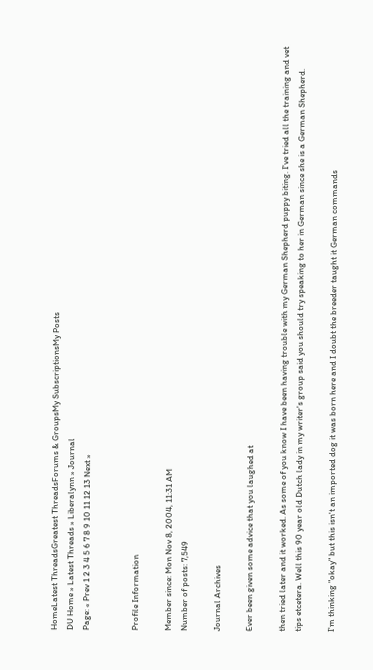HomeLatest ThreadsGreatest ThreadsForums & GroupsMy SubscriptionsMy Posts
DU Home » Latest Threads » Liberalynn » Journal
Page: « Prev 1 2 3 4 5 6 7 8 9 10 11 12 13 Next »


Profile Information

Member since: Mon Nov 8, 2004, 11:31 AM
Number of posts: 7,549

Journal Archives

Ever been given some advice that you laughed at

then tried later and it worked. As some of you know I have been having trouble with my German Shepherd puppy biting. I've tried all the training and vet tips etcetera. Well this 90 year old Dutch lady in my writer's group said you should try speaking to her in German since she is a German Shepherd.

I'm thinking "okay" but this isn't an imported dog it was born here and I doubt the breeder taught it German commands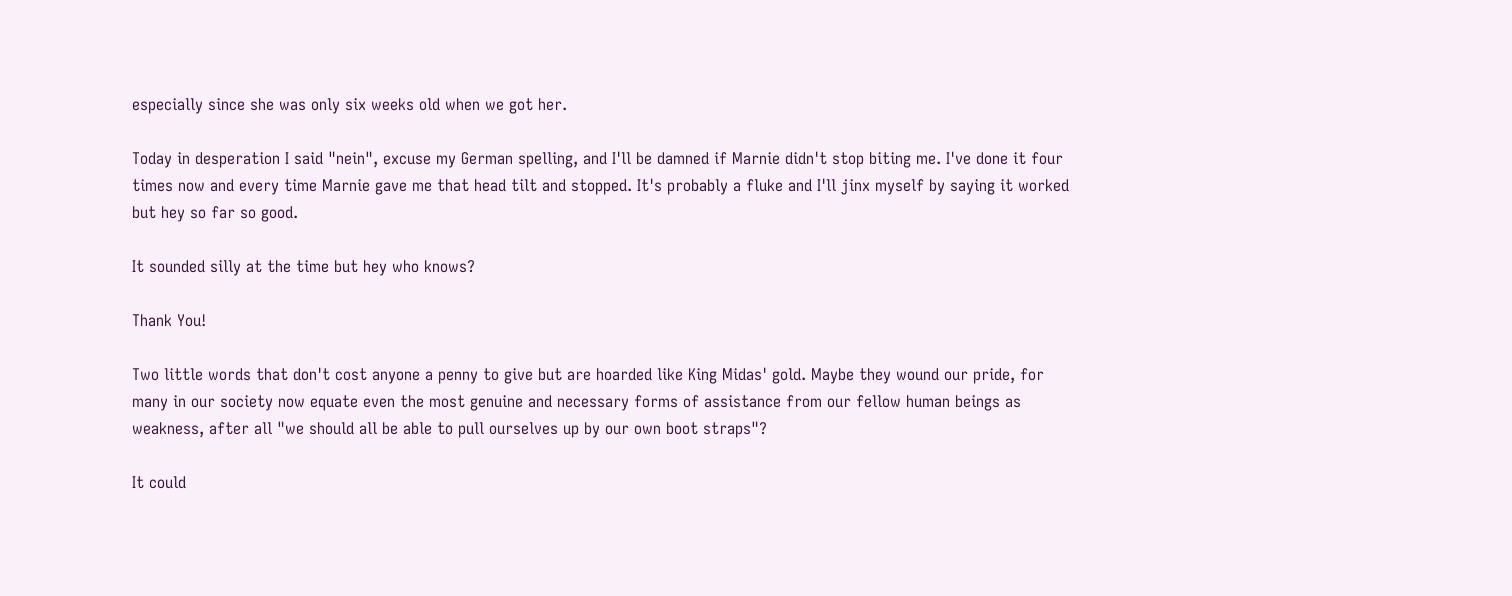especially since she was only six weeks old when we got her.

Today in desperation I said "nein", excuse my German spelling, and I'll be damned if Marnie didn't stop biting me. I've done it four times now and every time Marnie gave me that head tilt and stopped. It's probably a fluke and I'll jinx myself by saying it worked but hey so far so good.

It sounded silly at the time but hey who knows?

Thank You!

Two little words that don't cost anyone a penny to give but are hoarded like King Midas' gold. Maybe they wound our pride, for many in our society now equate even the most genuine and necessary forms of assistance from our fellow human beings as weakness, after all "we should all be able to pull ourselves up by our own boot straps"?

It could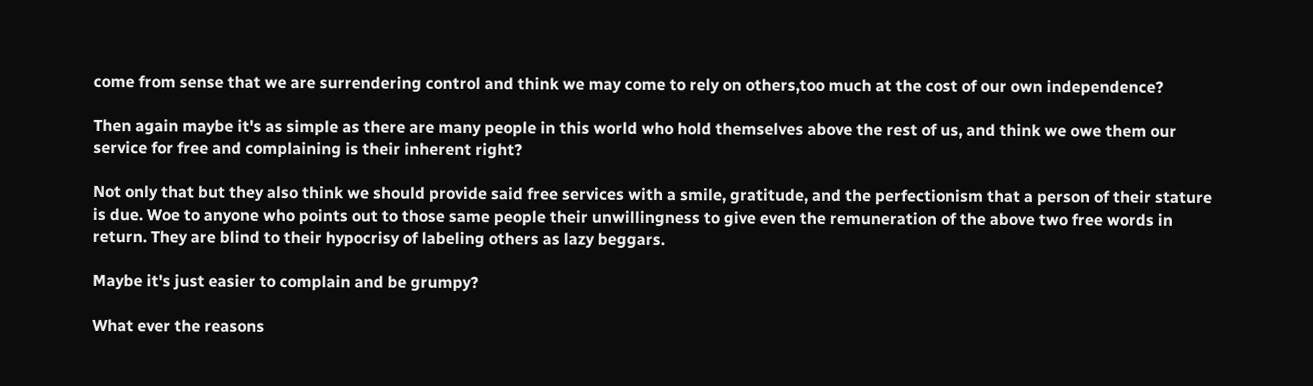come from sense that we are surrendering control and think we may come to rely on others,too much at the cost of our own independence?

Then again maybe it's as simple as there are many people in this world who hold themselves above the rest of us, and think we owe them our service for free and complaining is their inherent right?

Not only that but they also think we should provide said free services with a smile, gratitude, and the perfectionism that a person of their stature is due. Woe to anyone who points out to those same people their unwillingness to give even the remuneration of the above two free words in return. They are blind to their hypocrisy of labeling others as lazy beggars.

Maybe it's just easier to complain and be grumpy?

What ever the reasons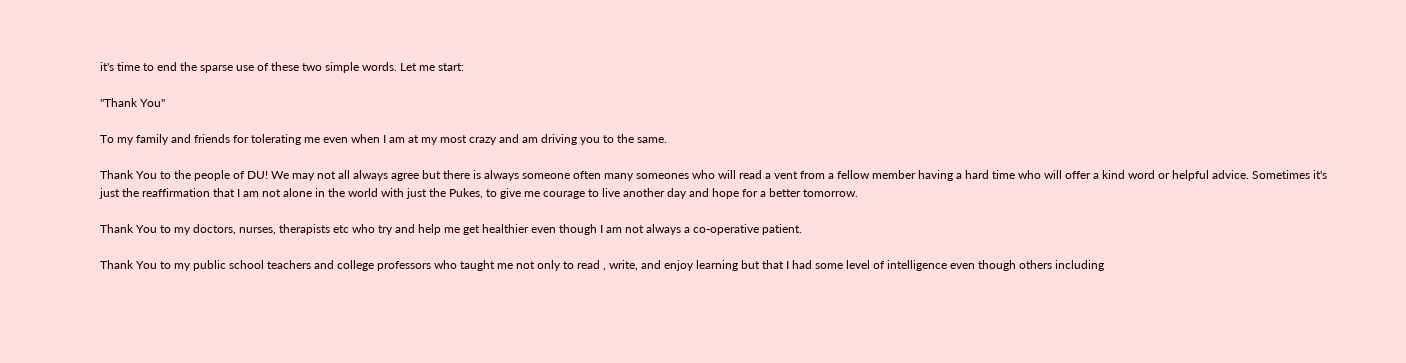it's time to end the sparse use of these two simple words. Let me start:

"Thank You"

To my family and friends for tolerating me even when I am at my most crazy and am driving you to the same.

Thank You to the people of DU! We may not all always agree but there is always someone often many someones who will read a vent from a fellow member having a hard time who will offer a kind word or helpful advice. Sometimes it's just the reaffirmation that I am not alone in the world with just the Pukes, to give me courage to live another day and hope for a better tomorrow.

Thank You to my doctors, nurses, therapists etc who try and help me get healthier even though I am not always a co-operative patient.

Thank You to my public school teachers and college professors who taught me not only to read , write, and enjoy learning but that I had some level of intelligence even though others including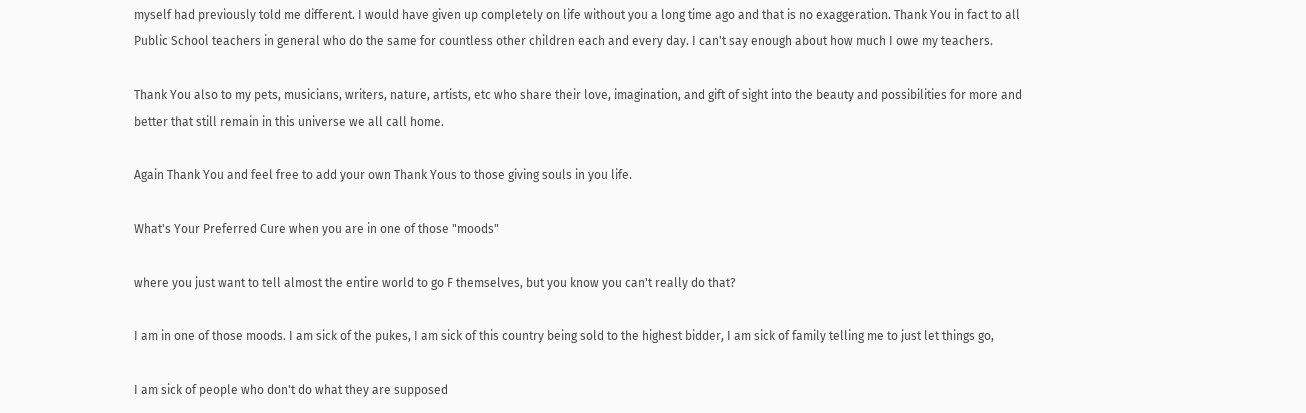myself had previously told me different. I would have given up completely on life without you a long time ago and that is no exaggeration. Thank You in fact to all Public School teachers in general who do the same for countless other children each and every day. I can't say enough about how much I owe my teachers.

Thank You also to my pets, musicians, writers, nature, artists, etc who share their love, imagination, and gift of sight into the beauty and possibilities for more and better that still remain in this universe we all call home.

Again Thank You and feel free to add your own Thank Yous to those giving souls in you life.

What's Your Preferred Cure when you are in one of those "moods"

where you just want to tell almost the entire world to go F themselves, but you know you can't really do that?

I am in one of those moods. I am sick of the pukes, I am sick of this country being sold to the highest bidder, I am sick of family telling me to just let things go,

I am sick of people who don't do what they are supposed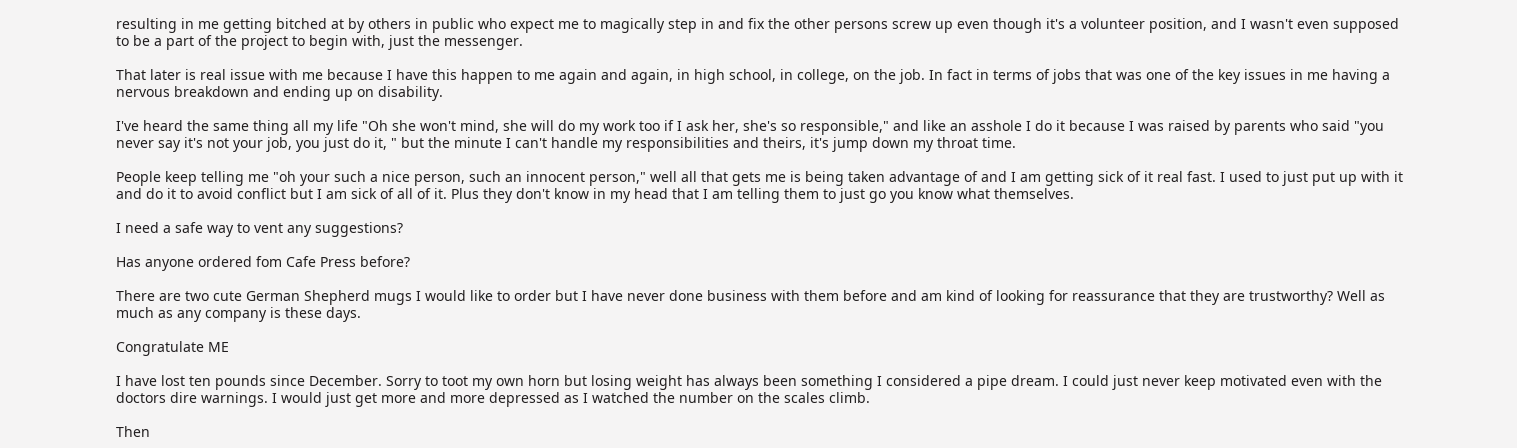resulting in me getting bitched at by others in public who expect me to magically step in and fix the other persons screw up even though it's a volunteer position, and I wasn't even supposed to be a part of the project to begin with, just the messenger.

That later is real issue with me because I have this happen to me again and again, in high school, in college, on the job. In fact in terms of jobs that was one of the key issues in me having a nervous breakdown and ending up on disability.

I've heard the same thing all my life "Oh she won't mind, she will do my work too if I ask her, she's so responsible," and like an asshole I do it because I was raised by parents who said "you never say it's not your job, you just do it, " but the minute I can't handle my responsibilities and theirs, it's jump down my throat time.

People keep telling me "oh your such a nice person, such an innocent person," well all that gets me is being taken advantage of and I am getting sick of it real fast. I used to just put up with it and do it to avoid conflict but I am sick of all of it. Plus they don't know in my head that I am telling them to just go you know what themselves.

I need a safe way to vent any suggestions?

Has anyone ordered fom Cafe Press before?

There are two cute German Shepherd mugs I would like to order but I have never done business with them before and am kind of looking for reassurance that they are trustworthy? Well as much as any company is these days.

Congratulate ME

I have lost ten pounds since December. Sorry to toot my own horn but losing weight has always been something I considered a pipe dream. I could just never keep motivated even with the doctors dire warnings. I would just get more and more depressed as I watched the number on the scales climb.

Then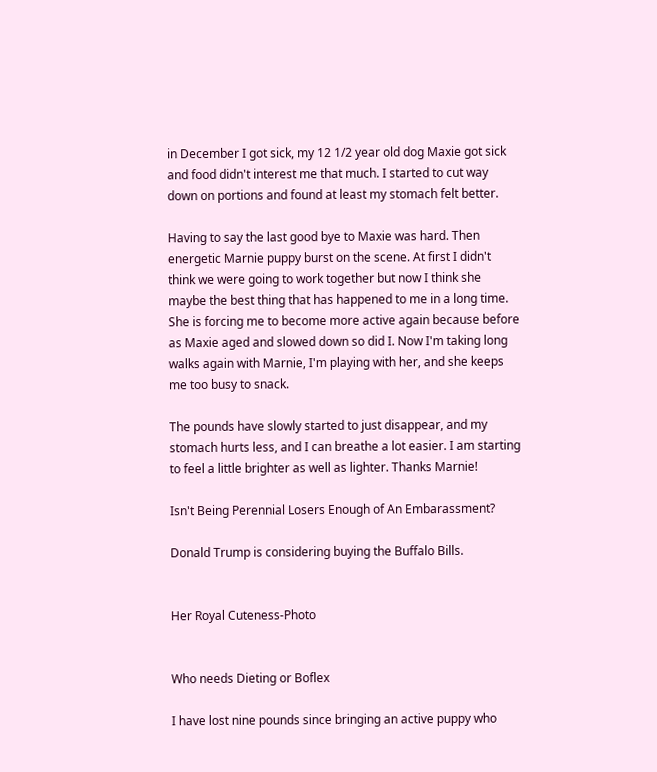in December I got sick, my 12 1/2 year old dog Maxie got sick and food didn't interest me that much. I started to cut way down on portions and found at least my stomach felt better.

Having to say the last good bye to Maxie was hard. Then energetic Marnie puppy burst on the scene. At first I didn't think we were going to work together but now I think she maybe the best thing that has happened to me in a long time. She is forcing me to become more active again because before as Maxie aged and slowed down so did I. Now I'm taking long walks again with Marnie, I'm playing with her, and she keeps me too busy to snack.

The pounds have slowly started to just disappear, and my stomach hurts less, and I can breathe a lot easier. I am starting to feel a little brighter as well as lighter. Thanks Marnie!

Isn't Being Perennial Losers Enough of An Embarassment?

Donald Trump is considering buying the Buffalo Bills.


Her Royal Cuteness-Photo


Who needs Dieting or Boflex

I have lost nine pounds since bringing an active puppy who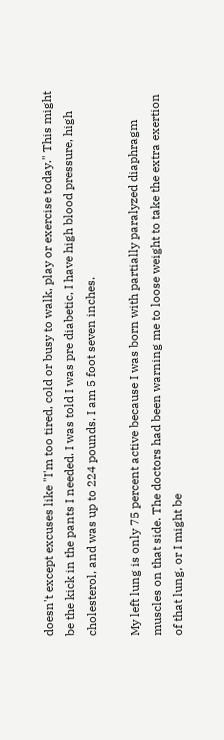doesn't except excuses like "I'm too tired, cold or busy to walk, play or exercise today." This might be the kick in the pants I needed. I was told I was pre diabetic, I have high blood pressure, high cholesterol, and was up to 224 pounds. I am 5 foot seven inches.

My left lung is only 75 percent active because I was born with partially paralyzed diaphragm muscles on that side. The doctors had been warning me to loose weight to take the extra exertion of that lung, or I might be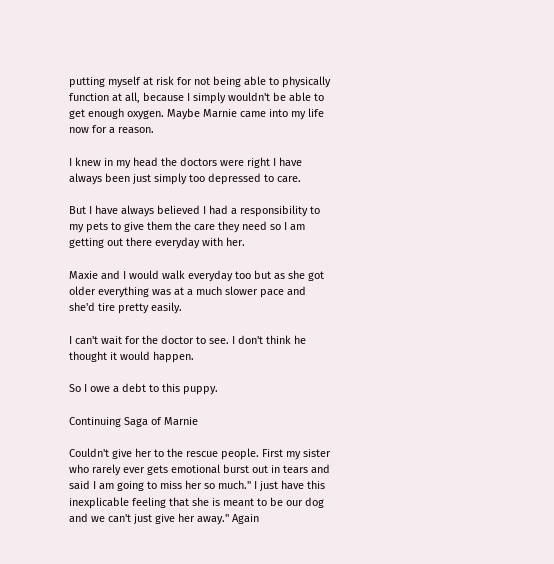putting myself at risk for not being able to physically function at all, because I simply wouldn't be able to get enough oxygen. Maybe Marnie came into my life now for a reason.

I knew in my head the doctors were right I have always been just simply too depressed to care.

But I have always believed I had a responsibility to my pets to give them the care they need so I am getting out there everyday with her.

Maxie and I would walk everyday too but as she got older everything was at a much slower pace and she'd tire pretty easily.

I can't wait for the doctor to see. I don't think he thought it would happen.

So I owe a debt to this puppy.

Continuing Saga of Marnie

Couldn't give her to the rescue people. First my sister who rarely ever gets emotional burst out in tears and said I am going to miss her so much." I just have this inexplicable feeling that she is meant to be our dog and we can't just give her away." Again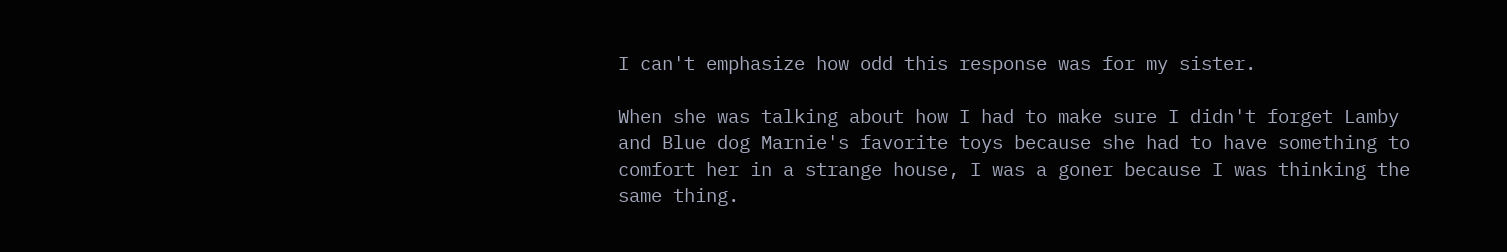I can't emphasize how odd this response was for my sister.

When she was talking about how I had to make sure I didn't forget Lamby and Blue dog Marnie's favorite toys because she had to have something to comfort her in a strange house, I was a goner because I was thinking the same thing.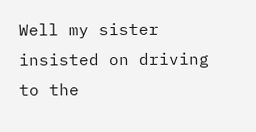Well my sister insisted on driving to the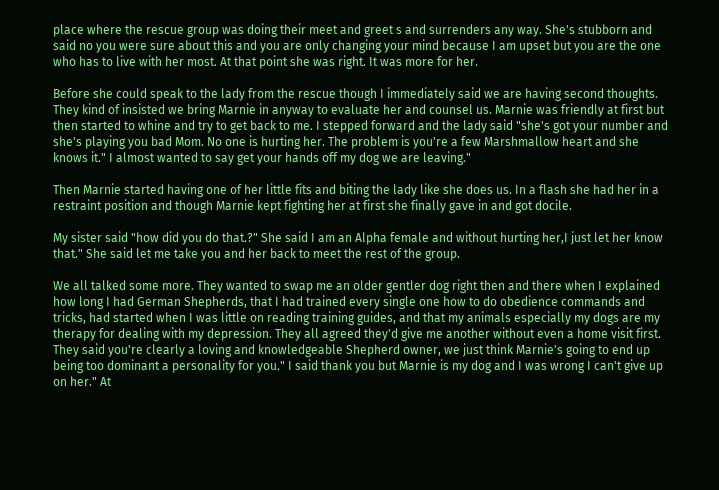place where the rescue group was doing their meet and greet s and surrenders any way. She's stubborn and said no you were sure about this and you are only changing your mind because I am upset but you are the one who has to live with her most. At that point she was right. It was more for her.

Before she could speak to the lady from the rescue though I immediately said we are having second thoughts. They kind of insisted we bring Marnie in anyway to evaluate her and counsel us. Marnie was friendly at first but then started to whine and try to get back to me. I stepped forward and the lady said "she's got your number and she's playing you bad Mom. No one is hurting her. The problem is you're a few Marshmallow heart and she knows it." I almost wanted to say get your hands off my dog we are leaving."

Then Marnie started having one of her little fits and biting the lady like she does us. In a flash she had her in a restraint position and though Marnie kept fighting her at first she finally gave in and got docile.

My sister said "how did you do that.?" She said I am an Alpha female and without hurting her,I just let her know that." She said let me take you and her back to meet the rest of the group.

We all talked some more. They wanted to swap me an older gentler dog right then and there when I explained how long I had German Shepherds, that I had trained every single one how to do obedience commands and tricks, had started when I was little on reading training guides, and that my animals especially my dogs are my therapy for dealing with my depression. They all agreed they'd give me another without even a home visit first. They said you're clearly a loving and knowledgeable Shepherd owner, we just think Marnie's going to end up being too dominant a personality for you." I said thank you but Marnie is my dog and I was wrong I can't give up on her." At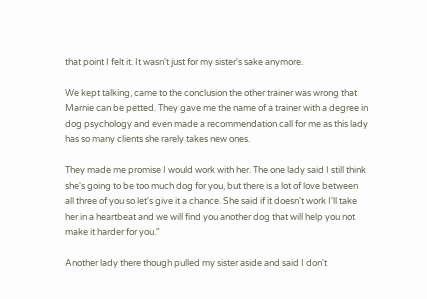that point I felt it. It wasn't just for my sister's sake anymore.

We kept talking, came to the conclusion the other trainer was wrong that Marnie can be petted. They gave me the name of a trainer with a degree in dog psychology and even made a recommendation call for me as this lady has so many clients she rarely takes new ones.

They made me promise I would work with her. The one lady said I still think she's going to be too much dog for you, but there is a lot of love between all three of you so let's give it a chance. She said if it doesn't work I'll take her in a heartbeat and we will find you another dog that will help you not make it harder for you."

Another lady there though pulled my sister aside and said I don't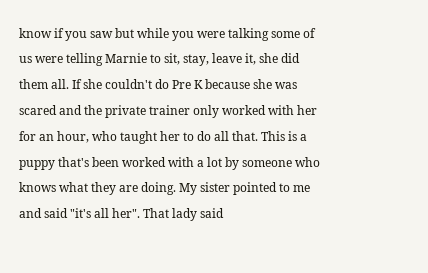know if you saw but while you were talking some of us were telling Marnie to sit, stay, leave it, she did them all. If she couldn't do Pre K because she was scared and the private trainer only worked with her for an hour, who taught her to do all that. This is a puppy that's been worked with a lot by someone who knows what they are doing. My sister pointed to me and said "it's all her". That lady said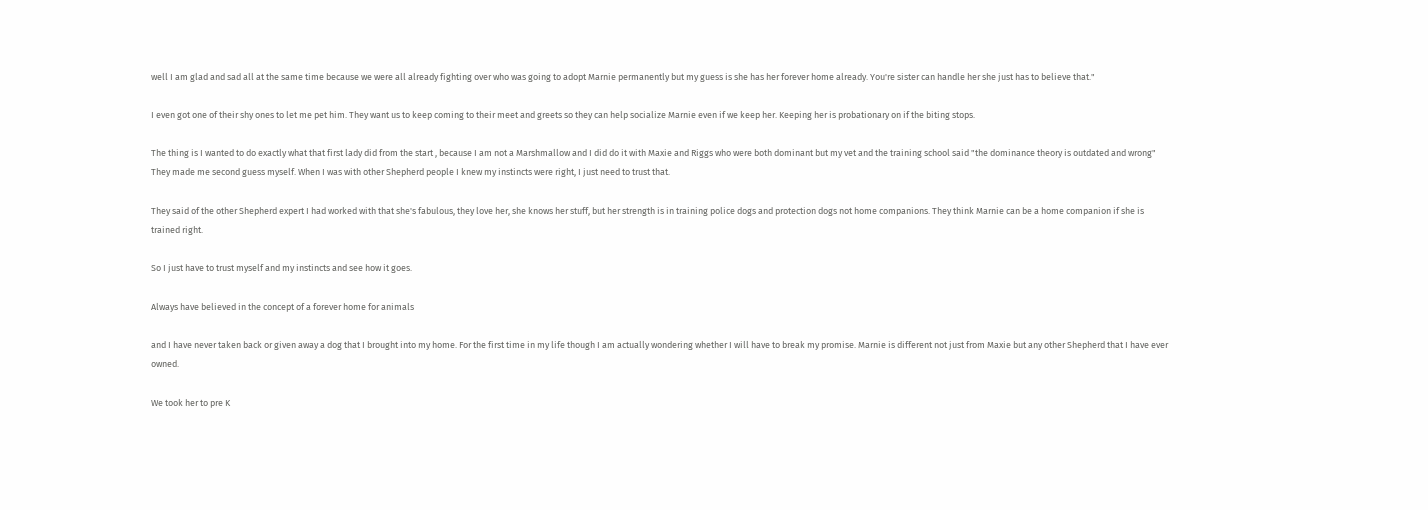well I am glad and sad all at the same time because we were all already fighting over who was going to adopt Marnie permanently but my guess is she has her forever home already. You're sister can handle her she just has to believe that."

I even got one of their shy ones to let me pet him. They want us to keep coming to their meet and greets so they can help socialize Marnie even if we keep her. Keeping her is probationary on if the biting stops.

The thing is I wanted to do exactly what that first lady did from the start , because I am not a Marshmallow and I did do it with Maxie and Riggs who were both dominant but my vet and the training school said "the dominance theory is outdated and wrong" They made me second guess myself. When I was with other Shepherd people I knew my instincts were right, I just need to trust that.

They said of the other Shepherd expert I had worked with that she's fabulous, they love her, she knows her stuff, but her strength is in training police dogs and protection dogs not home companions. They think Marnie can be a home companion if she is trained right.

So I just have to trust myself and my instincts and see how it goes.

Always have believed in the concept of a forever home for animals

and I have never taken back or given away a dog that I brought into my home. For the first time in my life though I am actually wondering whether I will have to break my promise. Marnie is different not just from Maxie but any other Shepherd that I have ever owned.

We took her to pre K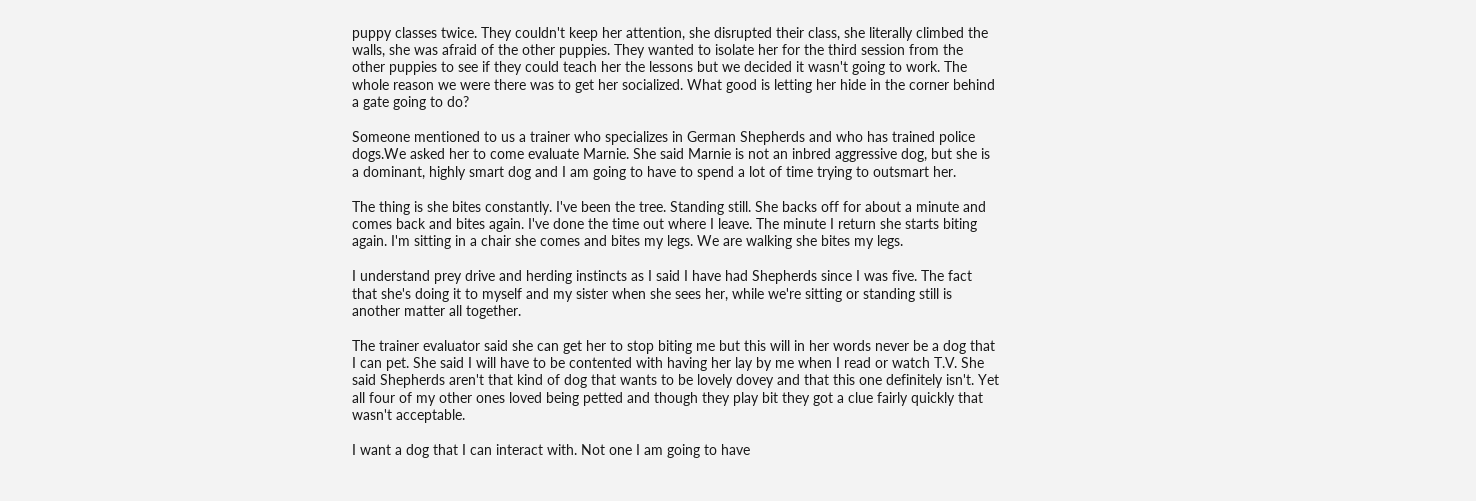puppy classes twice. They couldn't keep her attention, she disrupted their class, she literally climbed the walls, she was afraid of the other puppies. They wanted to isolate her for the third session from the other puppies to see if they could teach her the lessons but we decided it wasn't going to work. The whole reason we were there was to get her socialized. What good is letting her hide in the corner behind a gate going to do?

Someone mentioned to us a trainer who specializes in German Shepherds and who has trained police dogs.We asked her to come evaluate Marnie. She said Marnie is not an inbred aggressive dog, but she is a dominant, highly smart dog and I am going to have to spend a lot of time trying to outsmart her.

The thing is she bites constantly. I've been the tree. Standing still. She backs off for about a minute and comes back and bites again. I've done the time out where I leave. The minute I return she starts biting again. I'm sitting in a chair she comes and bites my legs. We are walking she bites my legs.

I understand prey drive and herding instincts as I said I have had Shepherds since I was five. The fact that she's doing it to myself and my sister when she sees her, while we're sitting or standing still is another matter all together.

The trainer evaluator said she can get her to stop biting me but this will in her words never be a dog that I can pet. She said I will have to be contented with having her lay by me when I read or watch T.V. She said Shepherds aren't that kind of dog that wants to be lovely dovey and that this one definitely isn't. Yet all four of my other ones loved being petted and though they play bit they got a clue fairly quickly that wasn't acceptable.

I want a dog that I can interact with. Not one I am going to have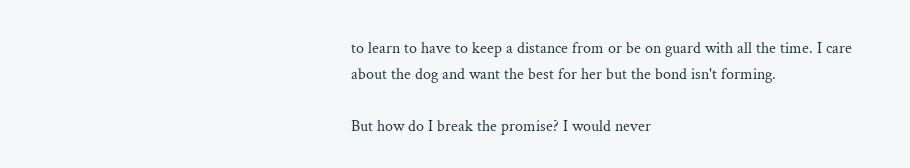to learn to have to keep a distance from or be on guard with all the time. I care about the dog and want the best for her but the bond isn't forming.

But how do I break the promise? I would never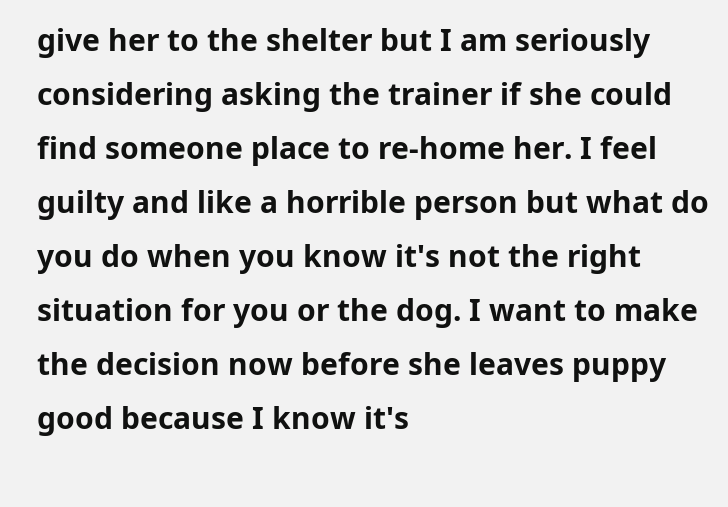give her to the shelter but I am seriously considering asking the trainer if she could find someone place to re-home her. I feel guilty and like a horrible person but what do you do when you know it's not the right situation for you or the dog. I want to make the decision now before she leaves puppy good because I know it's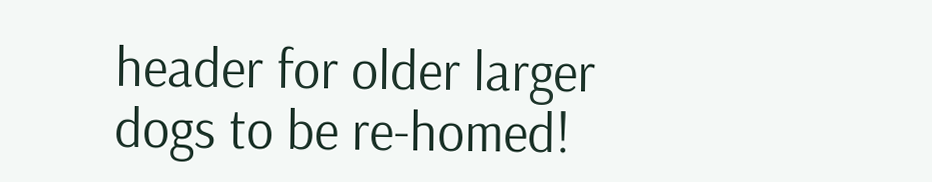header for older larger dogs to be re-homed!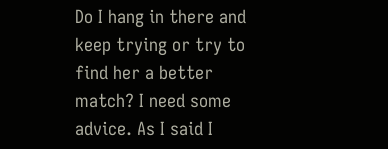Do I hang in there and keep trying or try to find her a better match? I need some advice. As I said I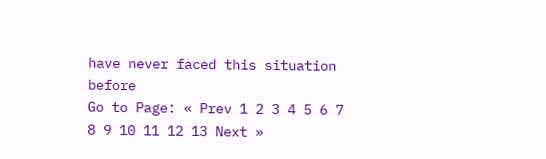have never faced this situation before
Go to Page: « Prev 1 2 3 4 5 6 7 8 9 10 11 12 13 Next »